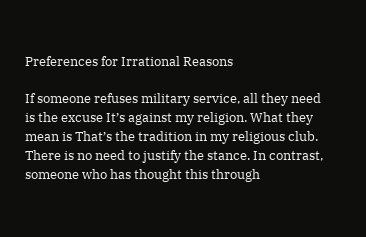Preferences for Irrational Reasons

If someone refuses military service, all they need is the excuse It’s against my religion. What they mean is That’s the tradition in my religious club. There is no need to justify the stance. In contrast, someone who has thought this through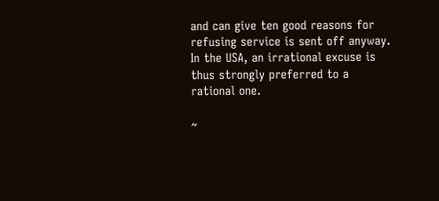and can give ten good reasons for refusing service is sent off anyway. In the USA, an irrational excuse is thus strongly preferred to a rational one.

~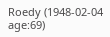Roedy (1948-02-04 age:69)